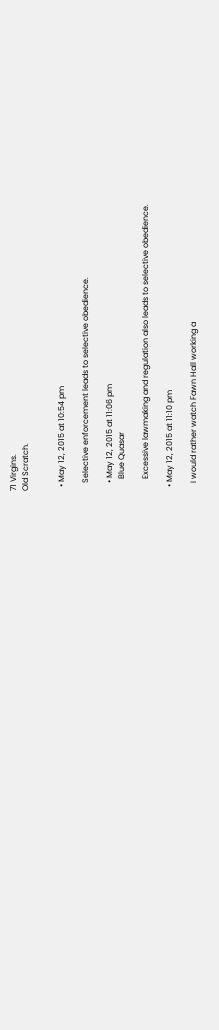71 Virgins.
Old Scratch.


  • May 12, 2015 at 10:54 pm

    Selective enforcement leads to selective obedience.

    • May 12, 2015 at 11:06 pm
      Blue Quasar

      Excessive lawmaking and regulation also leads to selective obedience.

  • May 12, 2015 at 11:10 pm

    I would rather watch Fawn Hall working a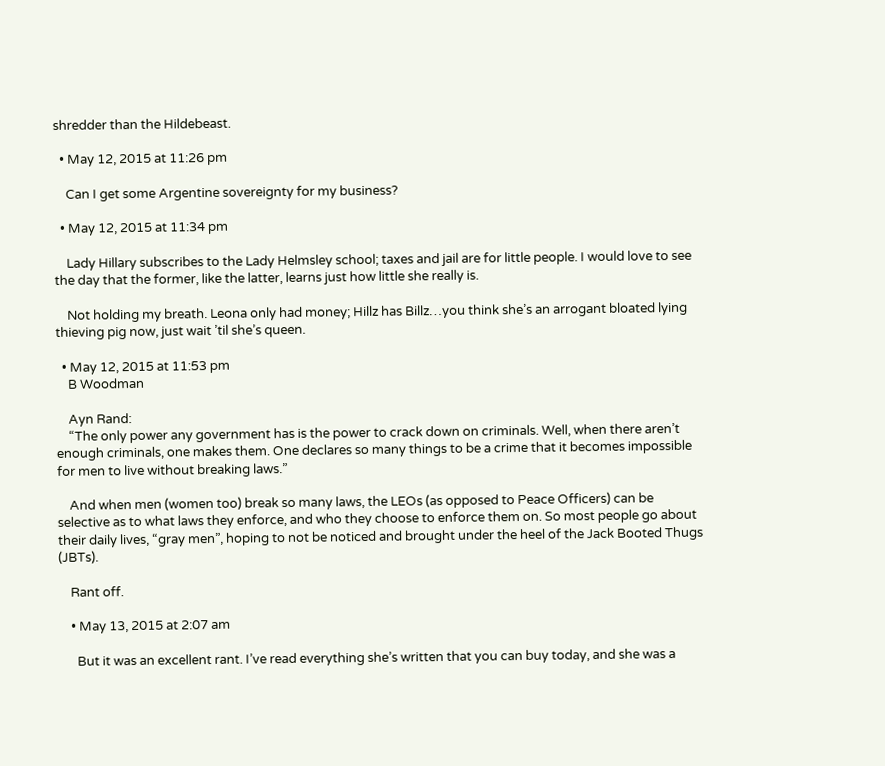shredder than the Hildebeast.

  • May 12, 2015 at 11:26 pm

    Can I get some Argentine sovereignty for my business?

  • May 12, 2015 at 11:34 pm

    Lady Hillary subscribes to the Lady Helmsley school; taxes and jail are for little people. I would love to see the day that the former, like the latter, learns just how little she really is.

    Not holding my breath. Leona only had money; Hillz has Billz…you think she’s an arrogant bloated lying thieving pig now, just wait ’til she’s queen.

  • May 12, 2015 at 11:53 pm
    B Woodman

    Ayn Rand:
    “The only power any government has is the power to crack down on criminals. Well, when there aren’t enough criminals, one makes them. One declares so many things to be a crime that it becomes impossible for men to live without breaking laws.”

    And when men (women too) break so many laws, the LEOs (as opposed to Peace Officers) can be selective as to what laws they enforce, and who they choose to enforce them on. So most people go about their daily lives, “gray men”, hoping to not be noticed and brought under the heel of the Jack Booted Thugs (JBTs).

    Rant off.

    • May 13, 2015 at 2:07 am

      But it was an excellent rant. I’ve read everything she’s written that you can buy today, and she was a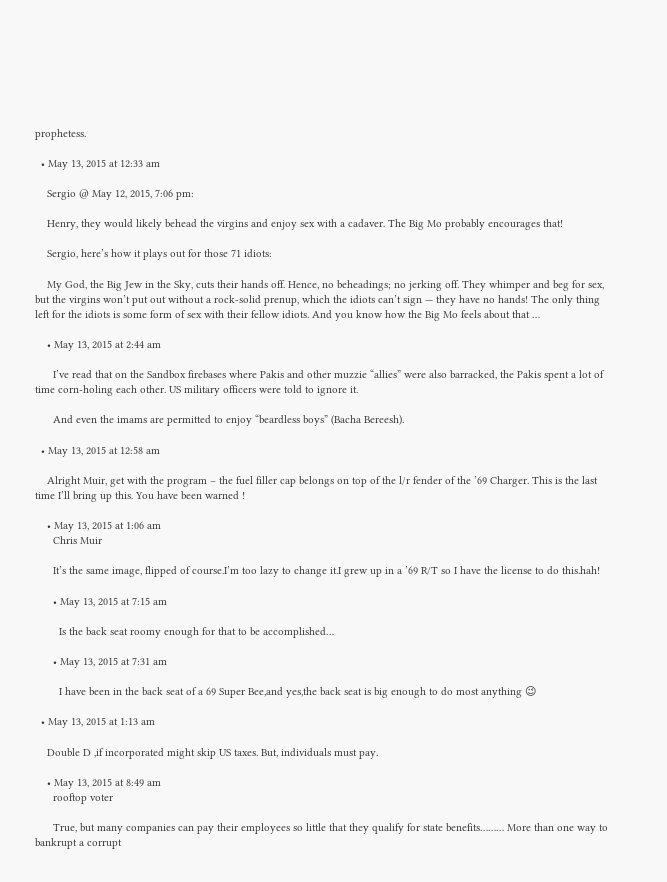prophetess.

  • May 13, 2015 at 12:33 am

    Sergio @ May 12, 2015, 7:06 pm:

    Henry, they would likely behead the virgins and enjoy sex with a cadaver. The Big Mo probably encourages that!

    Sergio, here’s how it plays out for those 71 idiots:

    My God, the Big Jew in the Sky, cuts their hands off. Hence, no beheadings; no jerking off. They whimper and beg for sex, but the virgins won’t put out without a rock-solid prenup, which the idiots can’t sign — they have no hands! The only thing left for the idiots is some form of sex with their fellow idiots. And you know how the Big Mo feels about that …

    • May 13, 2015 at 2:44 am

      I’ve read that on the Sandbox firebases where Pakis and other muzzie “allies” were also barracked, the Pakis spent a lot of time corn-holing each other. US military officers were told to ignore it.

      And even the imams are permitted to enjoy “beardless boys” (Bacha Bereesh).

  • May 13, 2015 at 12:58 am

    Alright Muir, get with the program – the fuel filler cap belongs on top of the l/r fender of the ’69 Charger. This is the last time I’ll bring up this. You have been warned !

    • May 13, 2015 at 1:06 am
      Chris Muir

      It’s the same image, flipped of course.I’m too lazy to change it.I grew up in a ’69 R/T so I have the license to do this.hah!

      • May 13, 2015 at 7:15 am

        Is the back seat roomy enough for that to be accomplished…

      • May 13, 2015 at 7:31 am

        I have been in the back seat of a 69 Super Bee,and yes,the back seat is big enough to do most anything 😉

  • May 13, 2015 at 1:13 am

    Double D ,if incorporated might skip US taxes. But, individuals must pay.

    • May 13, 2015 at 8:49 am
      rooftop voter

      True, but many companies can pay their employees so little that they qualify for state benefits……… More than one way to bankrupt a corrupt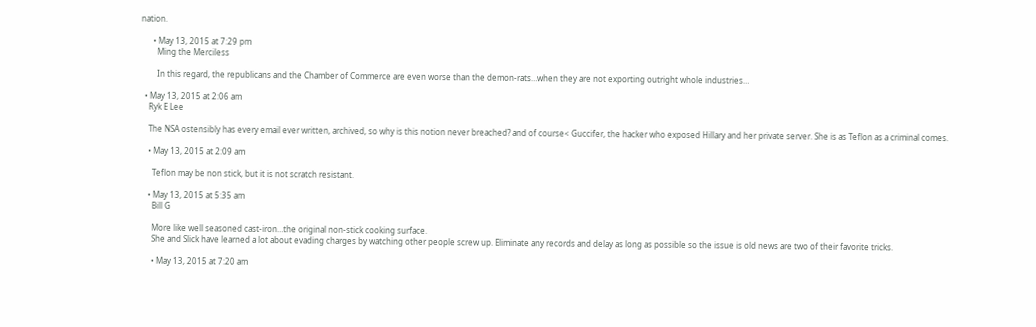nation.

      • May 13, 2015 at 7:29 pm
        Ming the Merciless

        In this regard, the republicans and the Chamber of Commerce are even worse than the demon-rats…when they are not exporting outright whole industries…

  • May 13, 2015 at 2:06 am
    Ryk E Lee

    The NSA ostensibly has every email ever written, archived, so why is this notion never breached? and of course< Guccifer, the hacker who exposed Hillary and her private server. She is as Teflon as a criminal comes.

    • May 13, 2015 at 2:09 am

      Teflon may be non stick, but it is not scratch resistant.

    • May 13, 2015 at 5:35 am
      Bill G

      More like well seasoned cast-iron…the original non-stick cooking surface.
      She and Slick have learned a lot about evading charges by watching other people screw up. Eliminate any records and delay as long as possible so the issue is old news are two of their favorite tricks.

      • May 13, 2015 at 7:20 am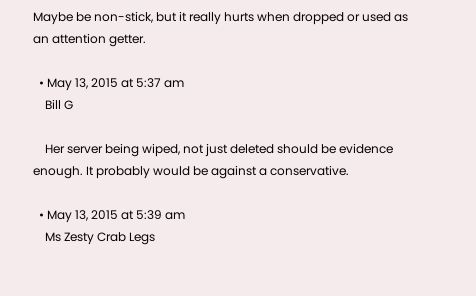Maybe be non-stick, but it really hurts when dropped or used as an attention getter.

  • May 13, 2015 at 5:37 am
    Bill G

    Her server being wiped, not just deleted should be evidence enough. It probably would be against a conservative.

  • May 13, 2015 at 5:39 am
    Ms Zesty Crab Legs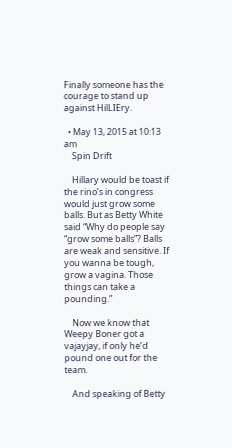Finally someone has the courage to stand up against HilLIEry.

  • May 13, 2015 at 10:13 am
    Spin Drift

    Hillary would be toast if the rino’s in congress would just grow some balls. But as Betty White said “Why do people say “grow some balls”? Balls are weak and sensitive. If you wanna be tough, grow a vagina. Those things can take a pounding.”

    Now we know that Weepy Boner got a vajayjay, if only he’d pound one out for the team.

    And speaking of Betty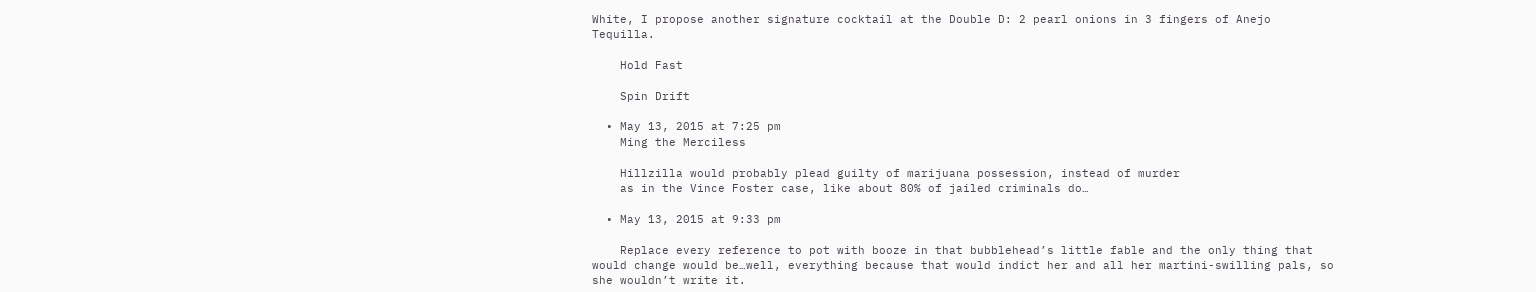White, I propose another signature cocktail at the Double D: 2 pearl onions in 3 fingers of Anejo Tequilla.

    Hold Fast

    Spin Drift

  • May 13, 2015 at 7:25 pm
    Ming the Merciless

    Hillzilla would probably plead guilty of marijuana possession, instead of murder
    as in the Vince Foster case, like about 80% of jailed criminals do…

  • May 13, 2015 at 9:33 pm

    Replace every reference to pot with booze in that bubblehead’s little fable and the only thing that would change would be…well, everything because that would indict her and all her martini-swilling pals, so she wouldn’t write it.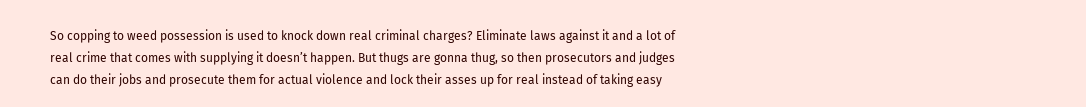So copping to weed possession is used to knock down real criminal charges? Eliminate laws against it and a lot of real crime that comes with supplying it doesn’t happen. But thugs are gonna thug, so then prosecutors and judges can do their jobs and prosecute them for actual violence and lock their asses up for real instead of taking easy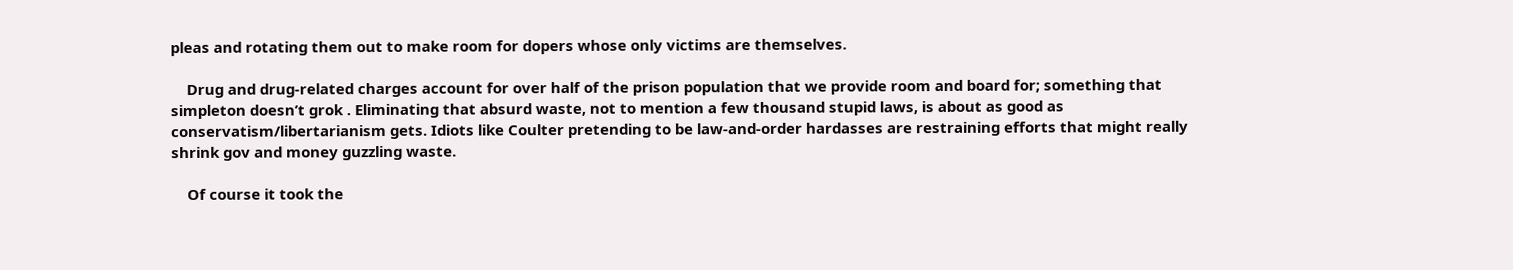pleas and rotating them out to make room for dopers whose only victims are themselves.

    Drug and drug-related charges account for over half of the prison population that we provide room and board for; something that simpleton doesn’t grok . Eliminating that absurd waste, not to mention a few thousand stupid laws, is about as good as conservatism/libertarianism gets. Idiots like Coulter pretending to be law-and-order hardasses are restraining efforts that might really shrink gov and money guzzling waste.

    Of course it took the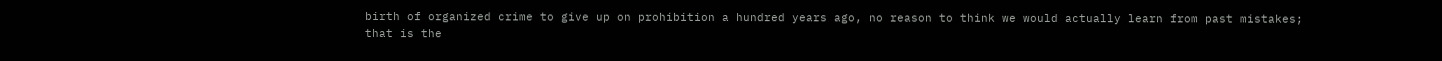birth of organized crime to give up on prohibition a hundred years ago, no reason to think we would actually learn from past mistakes; that is the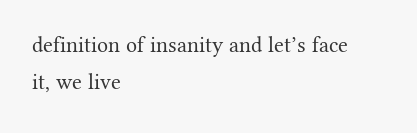definition of insanity and let’s face it, we live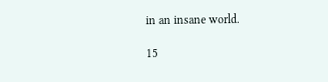in an insane world.

15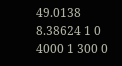49.0138 8.38624 1 0 4000 1 300 0